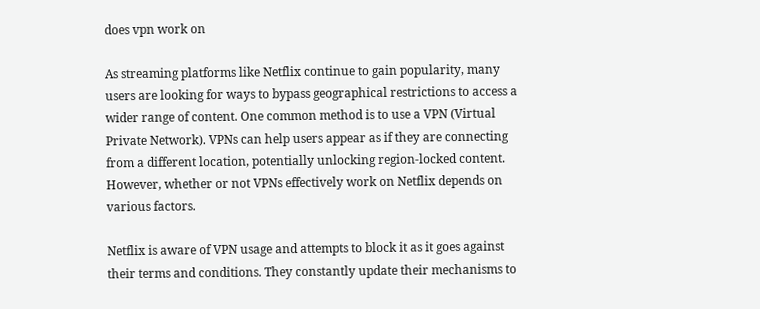does vpn work on

As streaming platforms like Netflix continue to gain popularity, many users are looking for ways to bypass geographical restrictions to access a wider range of content. One common method is to use a VPN (Virtual Private Network). VPNs can help users appear as if they are connecting from a different location, potentially unlocking region-locked content. However, whether or not VPNs effectively work on Netflix depends on various factors.

Netflix is aware of VPN usage and attempts to block it as it goes against their terms and conditions. They constantly update their mechanisms to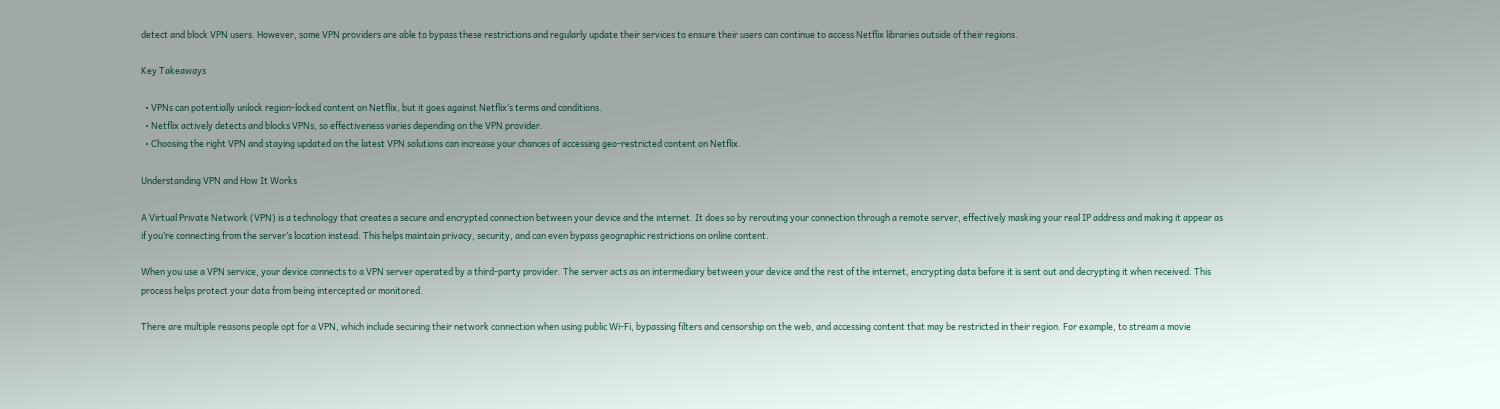detect and block VPN users. However, some VPN providers are able to bypass these restrictions and regularly update their services to ensure their users can continue to access Netflix libraries outside of their regions.

Key Takeaways

  • VPNs can potentially unlock region-locked content on Netflix, but it goes against Netflix’s terms and conditions.
  • Netflix actively detects and blocks VPNs, so effectiveness varies depending on the VPN provider.
  • Choosing the right VPN and staying updated on the latest VPN solutions can increase your chances of accessing geo-restricted content on Netflix.

Understanding VPN and How It Works

A Virtual Private Network (VPN) is a technology that creates a secure and encrypted connection between your device and the internet. It does so by rerouting your connection through a remote server, effectively masking your real IP address and making it appear as if you’re connecting from the server’s location instead. This helps maintain privacy, security, and can even bypass geographic restrictions on online content.

When you use a VPN service, your device connects to a VPN server operated by a third-party provider. The server acts as an intermediary between your device and the rest of the internet, encrypting data before it is sent out and decrypting it when received. This process helps protect your data from being intercepted or monitored.

There are multiple reasons people opt for a VPN, which include securing their network connection when using public Wi-Fi, bypassing filters and censorship on the web, and accessing content that may be restricted in their region. For example, to stream a movie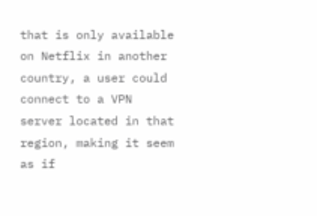that is only available on Netflix in another country, a user could connect to a VPN server located in that region, making it seem as if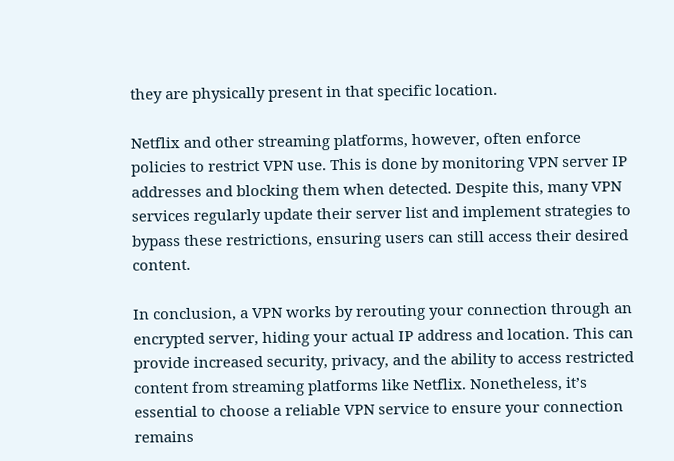they are physically present in that specific location.

Netflix and other streaming platforms, however, often enforce policies to restrict VPN use. This is done by monitoring VPN server IP addresses and blocking them when detected. Despite this, many VPN services regularly update their server list and implement strategies to bypass these restrictions, ensuring users can still access their desired content.

In conclusion, a VPN works by rerouting your connection through an encrypted server, hiding your actual IP address and location. This can provide increased security, privacy, and the ability to access restricted content from streaming platforms like Netflix. Nonetheless, it’s essential to choose a reliable VPN service to ensure your connection remains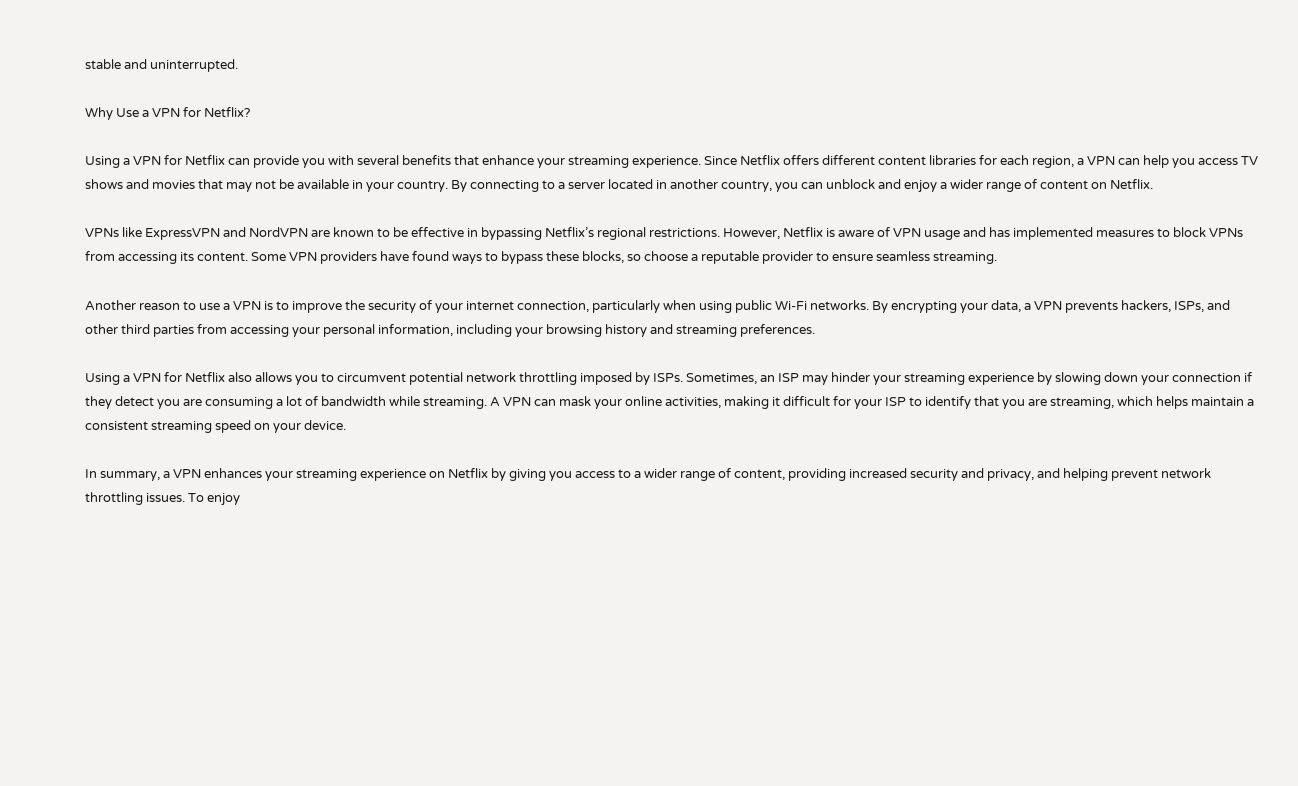stable and uninterrupted.

Why Use a VPN for Netflix?

Using a VPN for Netflix can provide you with several benefits that enhance your streaming experience. Since Netflix offers different content libraries for each region, a VPN can help you access TV shows and movies that may not be available in your country. By connecting to a server located in another country, you can unblock and enjoy a wider range of content on Netflix.

VPNs like ExpressVPN and NordVPN are known to be effective in bypassing Netflix’s regional restrictions. However, Netflix is aware of VPN usage and has implemented measures to block VPNs from accessing its content. Some VPN providers have found ways to bypass these blocks, so choose a reputable provider to ensure seamless streaming.

Another reason to use a VPN is to improve the security of your internet connection, particularly when using public Wi-Fi networks. By encrypting your data, a VPN prevents hackers, ISPs, and other third parties from accessing your personal information, including your browsing history and streaming preferences.

Using a VPN for Netflix also allows you to circumvent potential network throttling imposed by ISPs. Sometimes, an ISP may hinder your streaming experience by slowing down your connection if they detect you are consuming a lot of bandwidth while streaming. A VPN can mask your online activities, making it difficult for your ISP to identify that you are streaming, which helps maintain a consistent streaming speed on your device.

In summary, a VPN enhances your streaming experience on Netflix by giving you access to a wider range of content, providing increased security and privacy, and helping prevent network throttling issues. To enjoy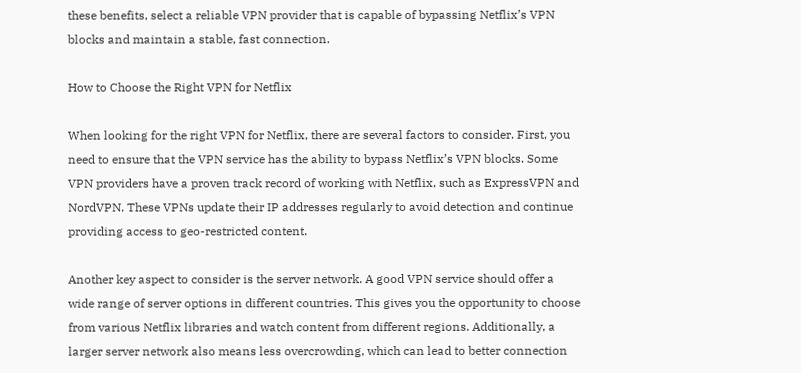these benefits, select a reliable VPN provider that is capable of bypassing Netflix’s VPN blocks and maintain a stable, fast connection.

How to Choose the Right VPN for Netflix

When looking for the right VPN for Netflix, there are several factors to consider. First, you need to ensure that the VPN service has the ability to bypass Netflix’s VPN blocks. Some VPN providers have a proven track record of working with Netflix, such as ExpressVPN and NordVPN. These VPNs update their IP addresses regularly to avoid detection and continue providing access to geo-restricted content.

Another key aspect to consider is the server network. A good VPN service should offer a wide range of server options in different countries. This gives you the opportunity to choose from various Netflix libraries and watch content from different regions. Additionally, a larger server network also means less overcrowding, which can lead to better connection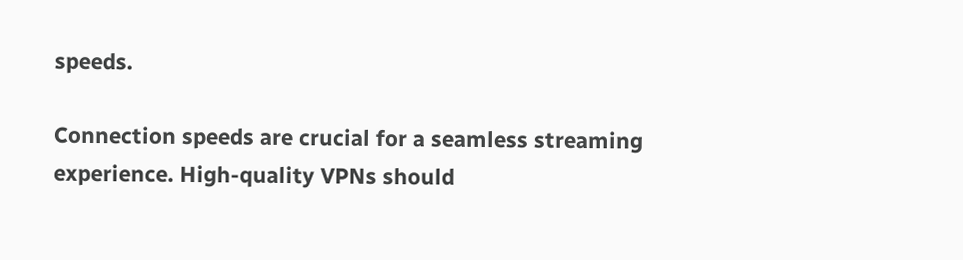speeds.

Connection speeds are crucial for a seamless streaming experience. High-quality VPNs should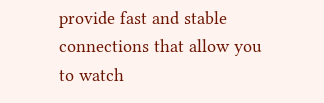provide fast and stable connections that allow you to watch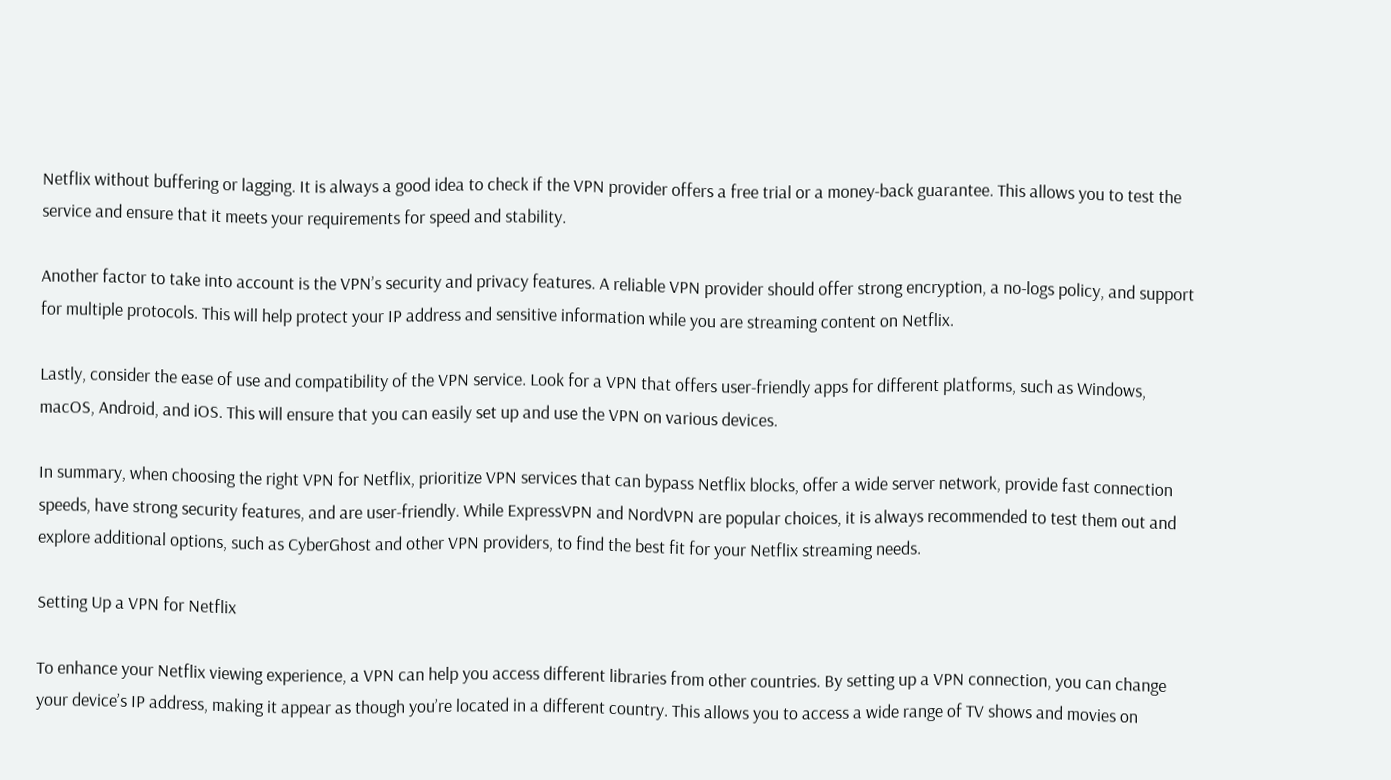Netflix without buffering or lagging. It is always a good idea to check if the VPN provider offers a free trial or a money-back guarantee. This allows you to test the service and ensure that it meets your requirements for speed and stability.

Another factor to take into account is the VPN’s security and privacy features. A reliable VPN provider should offer strong encryption, a no-logs policy, and support for multiple protocols. This will help protect your IP address and sensitive information while you are streaming content on Netflix.

Lastly, consider the ease of use and compatibility of the VPN service. Look for a VPN that offers user-friendly apps for different platforms, such as Windows, macOS, Android, and iOS. This will ensure that you can easily set up and use the VPN on various devices.

In summary, when choosing the right VPN for Netflix, prioritize VPN services that can bypass Netflix blocks, offer a wide server network, provide fast connection speeds, have strong security features, and are user-friendly. While ExpressVPN and NordVPN are popular choices, it is always recommended to test them out and explore additional options, such as CyberGhost and other VPN providers, to find the best fit for your Netflix streaming needs.

Setting Up a VPN for Netflix

To enhance your Netflix viewing experience, a VPN can help you access different libraries from other countries. By setting up a VPN connection, you can change your device’s IP address, making it appear as though you’re located in a different country. This allows you to access a wide range of TV shows and movies on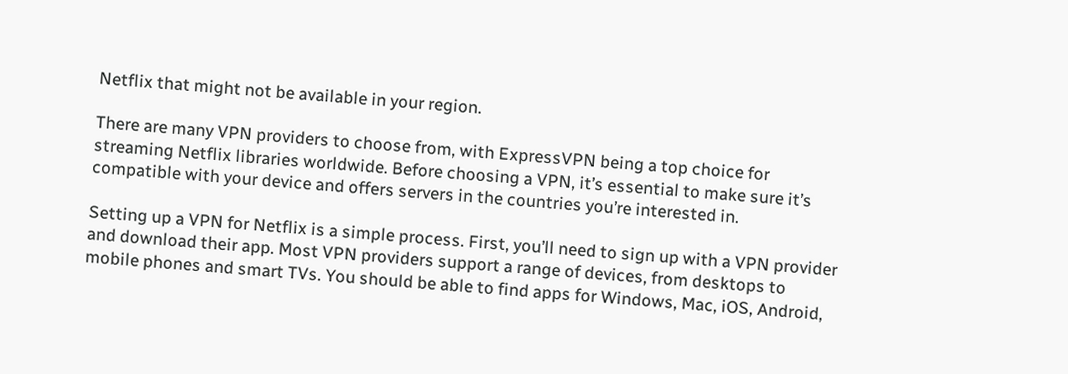Netflix that might not be available in your region.

There are many VPN providers to choose from, with ExpressVPN being a top choice for streaming Netflix libraries worldwide. Before choosing a VPN, it’s essential to make sure it’s compatible with your device and offers servers in the countries you’re interested in.

Setting up a VPN for Netflix is a simple process. First, you’ll need to sign up with a VPN provider and download their app. Most VPN providers support a range of devices, from desktops to mobile phones and smart TVs. You should be able to find apps for Windows, Mac, iOS, Android,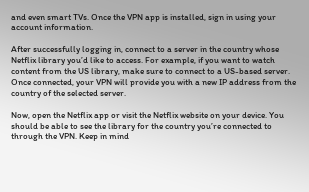and even smart TVs. Once the VPN app is installed, sign in using your account information.

After successfully logging in, connect to a server in the country whose Netflix library you’d like to access. For example, if you want to watch content from the US library, make sure to connect to a US-based server. Once connected, your VPN will provide you with a new IP address from the country of the selected server.

Now, open the Netflix app or visit the Netflix website on your device. You should be able to see the library for the country you’re connected to through the VPN. Keep in mind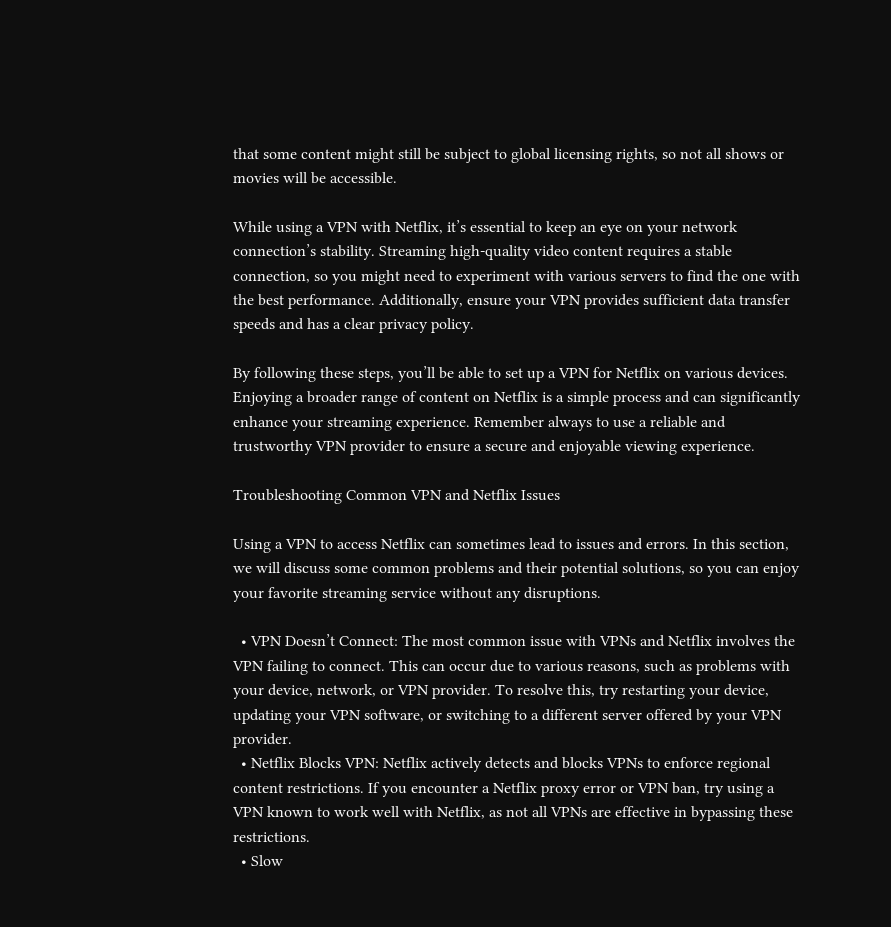that some content might still be subject to global licensing rights, so not all shows or movies will be accessible.

While using a VPN with Netflix, it’s essential to keep an eye on your network connection’s stability. Streaming high-quality video content requires a stable connection, so you might need to experiment with various servers to find the one with the best performance. Additionally, ensure your VPN provides sufficient data transfer speeds and has a clear privacy policy.

By following these steps, you’ll be able to set up a VPN for Netflix on various devices. Enjoying a broader range of content on Netflix is a simple process and can significantly enhance your streaming experience. Remember always to use a reliable and trustworthy VPN provider to ensure a secure and enjoyable viewing experience.

Troubleshooting Common VPN and Netflix Issues

Using a VPN to access Netflix can sometimes lead to issues and errors. In this section, we will discuss some common problems and their potential solutions, so you can enjoy your favorite streaming service without any disruptions.

  • VPN Doesn’t Connect: The most common issue with VPNs and Netflix involves the VPN failing to connect. This can occur due to various reasons, such as problems with your device, network, or VPN provider. To resolve this, try restarting your device, updating your VPN software, or switching to a different server offered by your VPN provider.
  • Netflix Blocks VPN: Netflix actively detects and blocks VPNs to enforce regional content restrictions. If you encounter a Netflix proxy error or VPN ban, try using a VPN known to work well with Netflix, as not all VPNs are effective in bypassing these restrictions.
  • Slow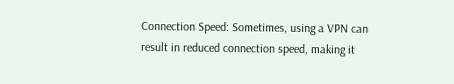Connection Speed: Sometimes, using a VPN can result in reduced connection speed, making it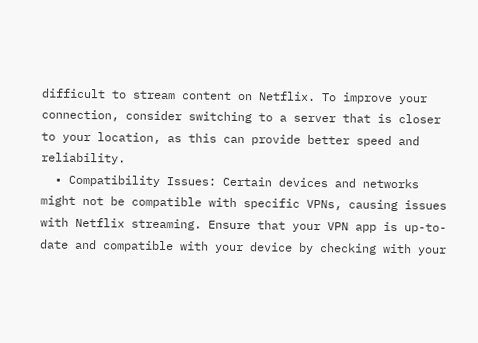difficult to stream content on Netflix. To improve your connection, consider switching to a server that is closer to your location, as this can provide better speed and reliability.
  • Compatibility Issues: Certain devices and networks might not be compatible with specific VPNs, causing issues with Netflix streaming. Ensure that your VPN app is up-to-date and compatible with your device by checking with your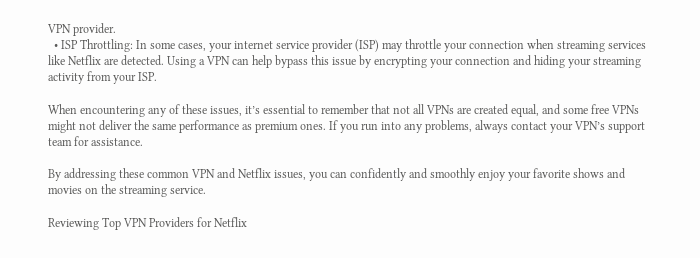VPN provider.
  • ISP Throttling: In some cases, your internet service provider (ISP) may throttle your connection when streaming services like Netflix are detected. Using a VPN can help bypass this issue by encrypting your connection and hiding your streaming activity from your ISP.

When encountering any of these issues, it’s essential to remember that not all VPNs are created equal, and some free VPNs might not deliver the same performance as premium ones. If you run into any problems, always contact your VPN’s support team for assistance.

By addressing these common VPN and Netflix issues, you can confidently and smoothly enjoy your favorite shows and movies on the streaming service.

Reviewing Top VPN Providers for Netflix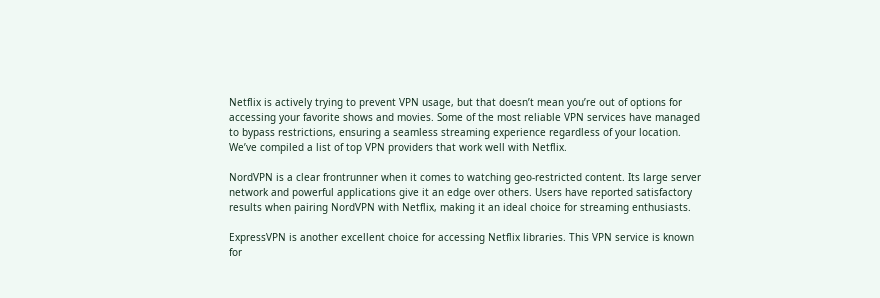Netflix is actively trying to prevent VPN usage, but that doesn’t mean you’re out of options for accessing your favorite shows and movies. Some of the most reliable VPN services have managed to bypass restrictions, ensuring a seamless streaming experience regardless of your location. We’ve compiled a list of top VPN providers that work well with Netflix.

NordVPN is a clear frontrunner when it comes to watching geo-restricted content. Its large server network and powerful applications give it an edge over others. Users have reported satisfactory results when pairing NordVPN with Netflix, making it an ideal choice for streaming enthusiasts.

ExpressVPN is another excellent choice for accessing Netflix libraries. This VPN service is known for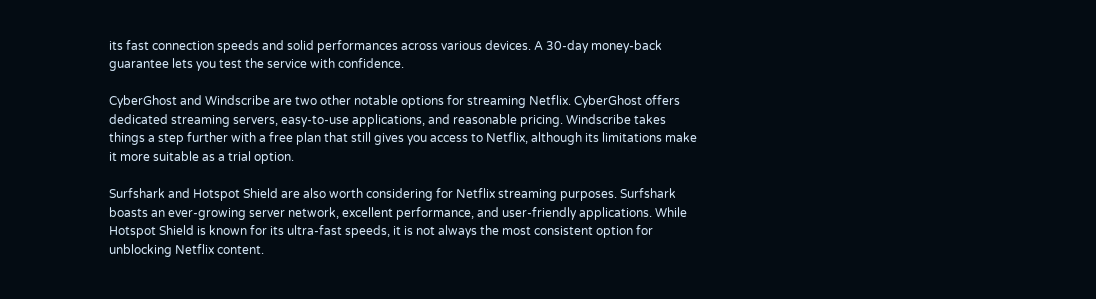its fast connection speeds and solid performances across various devices. A 30-day money-back guarantee lets you test the service with confidence.

CyberGhost and Windscribe are two other notable options for streaming Netflix. CyberGhost offers dedicated streaming servers, easy-to-use applications, and reasonable pricing. Windscribe takes things a step further with a free plan that still gives you access to Netflix, although its limitations make it more suitable as a trial option.

Surfshark and Hotspot Shield are also worth considering for Netflix streaming purposes. Surfshark boasts an ever-growing server network, excellent performance, and user-friendly applications. While Hotspot Shield is known for its ultra-fast speeds, it is not always the most consistent option for unblocking Netflix content.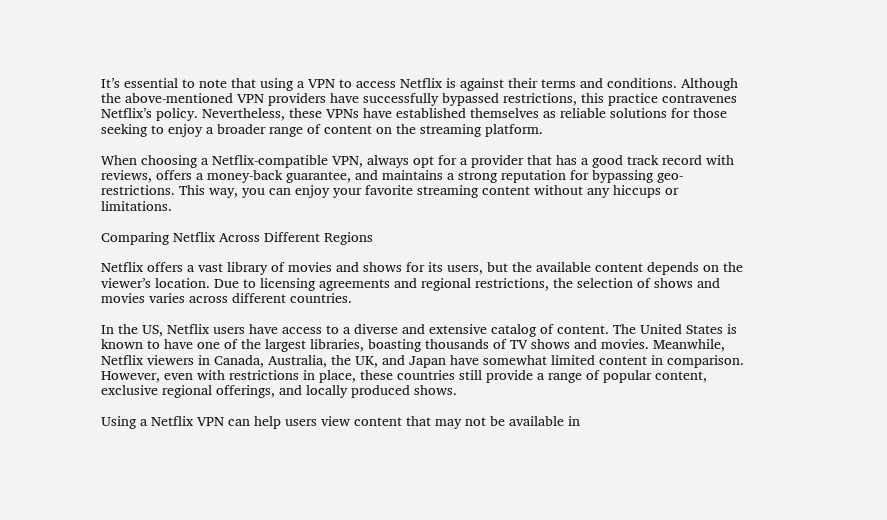It’s essential to note that using a VPN to access Netflix is against their terms and conditions. Although the above-mentioned VPN providers have successfully bypassed restrictions, this practice contravenes Netflix’s policy. Nevertheless, these VPNs have established themselves as reliable solutions for those seeking to enjoy a broader range of content on the streaming platform.

When choosing a Netflix-compatible VPN, always opt for a provider that has a good track record with reviews, offers a money-back guarantee, and maintains a strong reputation for bypassing geo-restrictions. This way, you can enjoy your favorite streaming content without any hiccups or limitations.

Comparing Netflix Across Different Regions

Netflix offers a vast library of movies and shows for its users, but the available content depends on the viewer’s location. Due to licensing agreements and regional restrictions, the selection of shows and movies varies across different countries.

In the US, Netflix users have access to a diverse and extensive catalog of content. The United States is known to have one of the largest libraries, boasting thousands of TV shows and movies. Meanwhile, Netflix viewers in Canada, Australia, the UK, and Japan have somewhat limited content in comparison. However, even with restrictions in place, these countries still provide a range of popular content, exclusive regional offerings, and locally produced shows.

Using a Netflix VPN can help users view content that may not be available in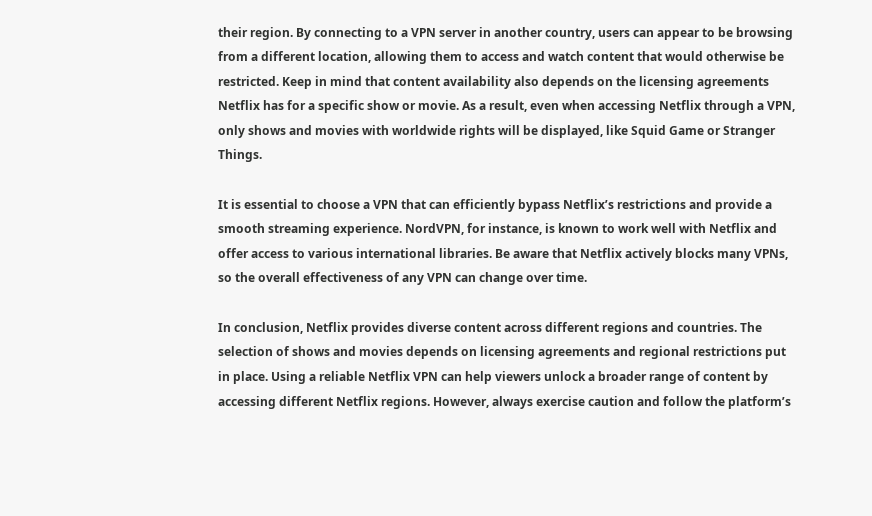their region. By connecting to a VPN server in another country, users can appear to be browsing from a different location, allowing them to access and watch content that would otherwise be restricted. Keep in mind that content availability also depends on the licensing agreements Netflix has for a specific show or movie. As a result, even when accessing Netflix through a VPN, only shows and movies with worldwide rights will be displayed, like Squid Game or Stranger Things.

It is essential to choose a VPN that can efficiently bypass Netflix’s restrictions and provide a smooth streaming experience. NordVPN, for instance, is known to work well with Netflix and offer access to various international libraries. Be aware that Netflix actively blocks many VPNs, so the overall effectiveness of any VPN can change over time.

In conclusion, Netflix provides diverse content across different regions and countries. The selection of shows and movies depends on licensing agreements and regional restrictions put in place. Using a reliable Netflix VPN can help viewers unlock a broader range of content by accessing different Netflix regions. However, always exercise caution and follow the platform’s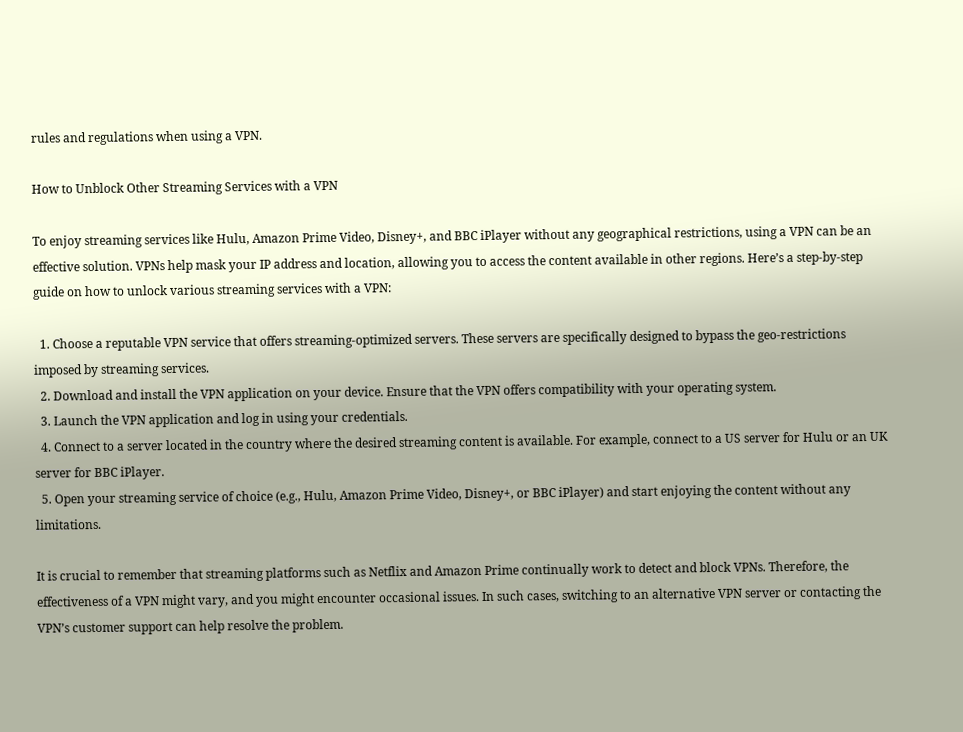rules and regulations when using a VPN.

How to Unblock Other Streaming Services with a VPN

To enjoy streaming services like Hulu, Amazon Prime Video, Disney+, and BBC iPlayer without any geographical restrictions, using a VPN can be an effective solution. VPNs help mask your IP address and location, allowing you to access the content available in other regions. Here’s a step-by-step guide on how to unlock various streaming services with a VPN:

  1. Choose a reputable VPN service that offers streaming-optimized servers. These servers are specifically designed to bypass the geo-restrictions imposed by streaming services.
  2. Download and install the VPN application on your device. Ensure that the VPN offers compatibility with your operating system.
  3. Launch the VPN application and log in using your credentials.
  4. Connect to a server located in the country where the desired streaming content is available. For example, connect to a US server for Hulu or an UK server for BBC iPlayer.
  5. Open your streaming service of choice (e.g., Hulu, Amazon Prime Video, Disney+, or BBC iPlayer) and start enjoying the content without any limitations.

It is crucial to remember that streaming platforms such as Netflix and Amazon Prime continually work to detect and block VPNs. Therefore, the effectiveness of a VPN might vary, and you might encounter occasional issues. In such cases, switching to an alternative VPN server or contacting the VPN’s customer support can help resolve the problem.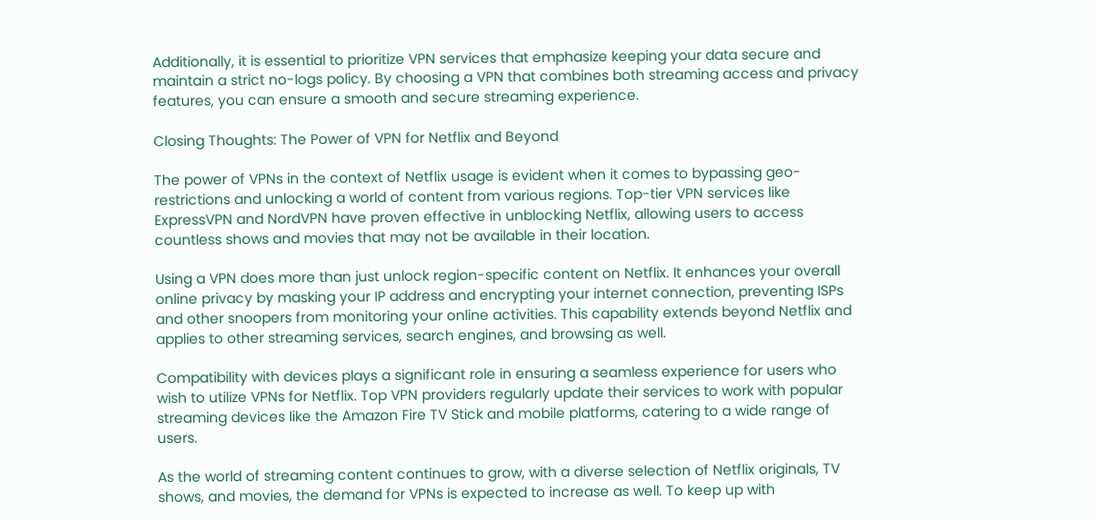Additionally, it is essential to prioritize VPN services that emphasize keeping your data secure and maintain a strict no-logs policy. By choosing a VPN that combines both streaming access and privacy features, you can ensure a smooth and secure streaming experience.

Closing Thoughts: The Power of VPN for Netflix and Beyond

The power of VPNs in the context of Netflix usage is evident when it comes to bypassing geo-restrictions and unlocking a world of content from various regions. Top-tier VPN services like ExpressVPN and NordVPN have proven effective in unblocking Netflix, allowing users to access countless shows and movies that may not be available in their location.

Using a VPN does more than just unlock region-specific content on Netflix. It enhances your overall online privacy by masking your IP address and encrypting your internet connection, preventing ISPs and other snoopers from monitoring your online activities. This capability extends beyond Netflix and applies to other streaming services, search engines, and browsing as well.

Compatibility with devices plays a significant role in ensuring a seamless experience for users who wish to utilize VPNs for Netflix. Top VPN providers regularly update their services to work with popular streaming devices like the Amazon Fire TV Stick and mobile platforms, catering to a wide range of users.

As the world of streaming content continues to grow, with a diverse selection of Netflix originals, TV shows, and movies, the demand for VPNs is expected to increase as well. To keep up with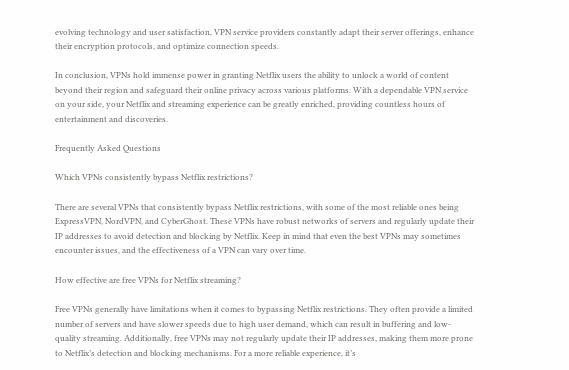evolving technology and user satisfaction, VPN service providers constantly adapt their server offerings, enhance their encryption protocols, and optimize connection speeds.

In conclusion, VPNs hold immense power in granting Netflix users the ability to unlock a world of content beyond their region and safeguard their online privacy across various platforms. With a dependable VPN service on your side, your Netflix and streaming experience can be greatly enriched, providing countless hours of entertainment and discoveries.

Frequently Asked Questions

Which VPNs consistently bypass Netflix restrictions?

There are several VPNs that consistently bypass Netflix restrictions, with some of the most reliable ones being ExpressVPN, NordVPN, and CyberGhost. These VPNs have robust networks of servers and regularly update their IP addresses to avoid detection and blocking by Netflix. Keep in mind that even the best VPNs may sometimes encounter issues, and the effectiveness of a VPN can vary over time.

How effective are free VPNs for Netflix streaming?

Free VPNs generally have limitations when it comes to bypassing Netflix restrictions. They often provide a limited number of servers and have slower speeds due to high user demand, which can result in buffering and low-quality streaming. Additionally, free VPNs may not regularly update their IP addresses, making them more prone to Netflix’s detection and blocking mechanisms. For a more reliable experience, it’s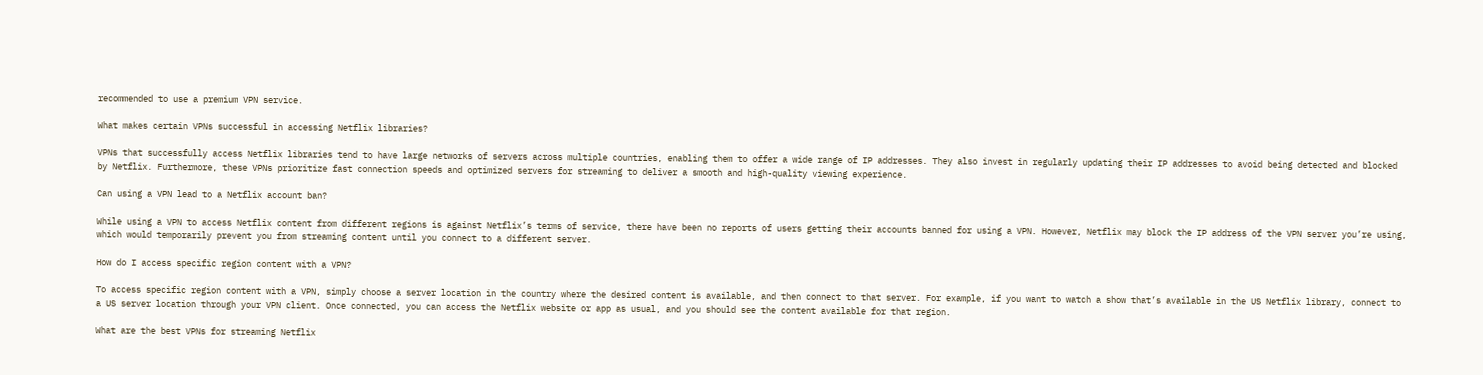recommended to use a premium VPN service.

What makes certain VPNs successful in accessing Netflix libraries?

VPNs that successfully access Netflix libraries tend to have large networks of servers across multiple countries, enabling them to offer a wide range of IP addresses. They also invest in regularly updating their IP addresses to avoid being detected and blocked by Netflix. Furthermore, these VPNs prioritize fast connection speeds and optimized servers for streaming to deliver a smooth and high-quality viewing experience.

Can using a VPN lead to a Netflix account ban?

While using a VPN to access Netflix content from different regions is against Netflix’s terms of service, there have been no reports of users getting their accounts banned for using a VPN. However, Netflix may block the IP address of the VPN server you’re using, which would temporarily prevent you from streaming content until you connect to a different server.

How do I access specific region content with a VPN?

To access specific region content with a VPN, simply choose a server location in the country where the desired content is available, and then connect to that server. For example, if you want to watch a show that’s available in the US Netflix library, connect to a US server location through your VPN client. Once connected, you can access the Netflix website or app as usual, and you should see the content available for that region.

What are the best VPNs for streaming Netflix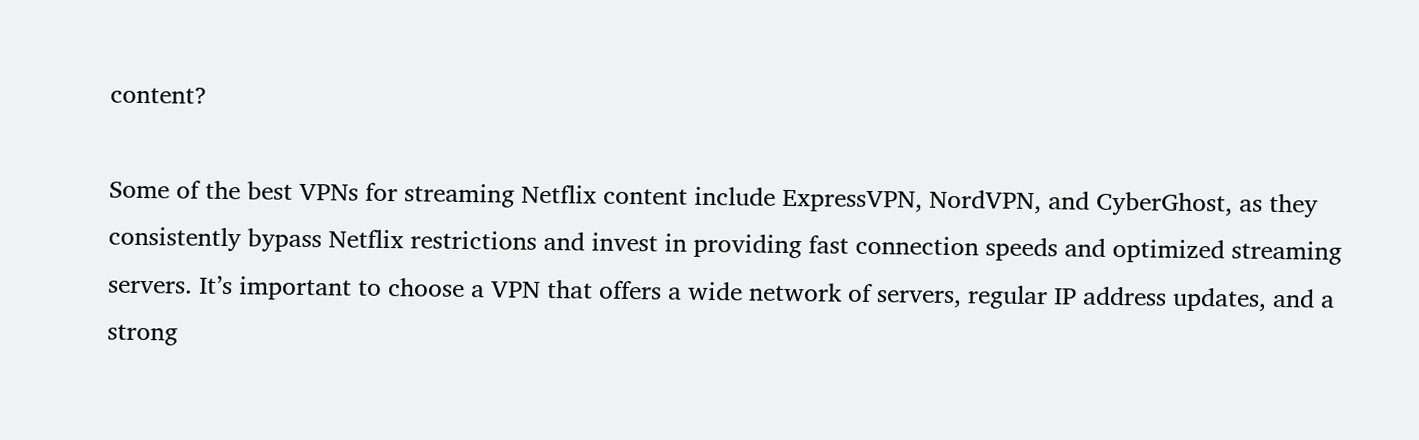content?

Some of the best VPNs for streaming Netflix content include ExpressVPN, NordVPN, and CyberGhost, as they consistently bypass Netflix restrictions and invest in providing fast connection speeds and optimized streaming servers. It’s important to choose a VPN that offers a wide network of servers, regular IP address updates, and a strong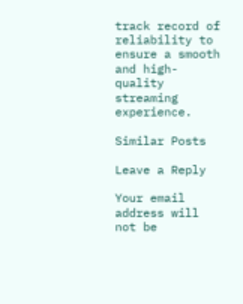track record of reliability to ensure a smooth and high-quality streaming experience.

Similar Posts

Leave a Reply

Your email address will not be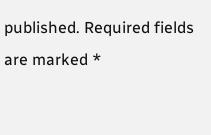published. Required fields are marked *